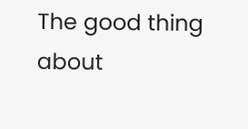The good thing about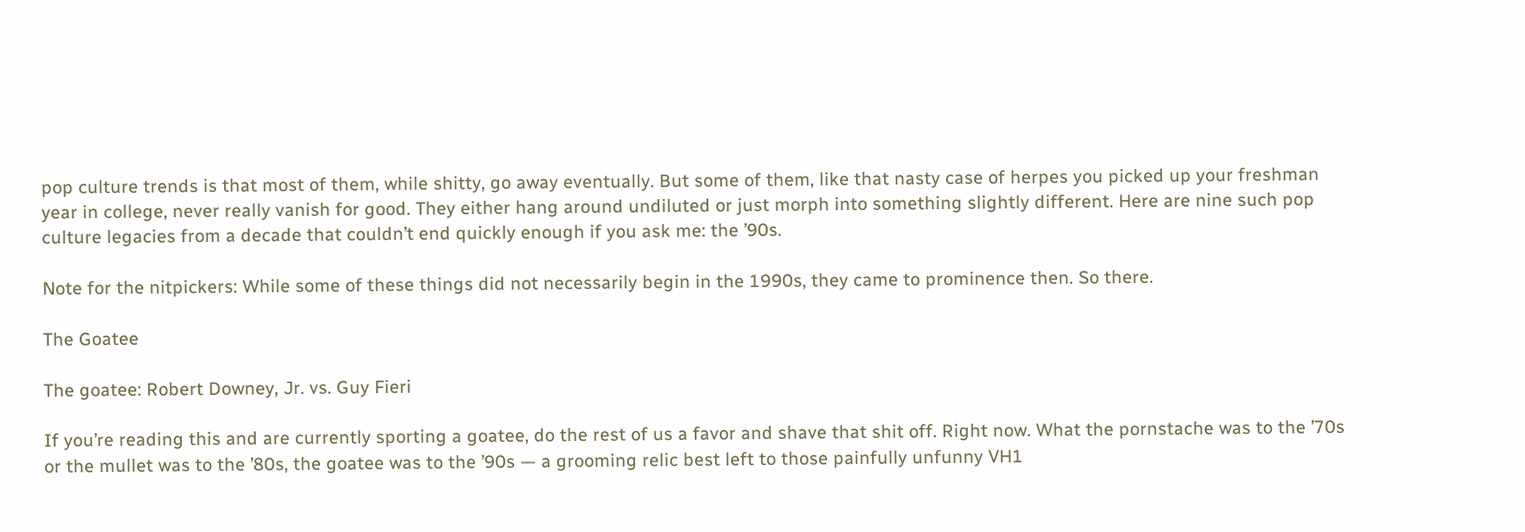pop culture trends is that most of them, while shitty, go away eventually. But some of them, like that nasty case of herpes you picked up your freshman year in college, never really vanish for good. They either hang around undiluted or just morph into something slightly different. Here are nine such pop culture legacies from a decade that couldn’t end quickly enough if you ask me: the ’90s.

Note for the nitpickers: While some of these things did not necessarily begin in the 1990s, they came to prominence then. So there.

The Goatee

The goatee: Robert Downey, Jr. vs. Guy Fieri

If you’re reading this and are currently sporting a goatee, do the rest of us a favor and shave that shit off. Right now. What the pornstache was to the ’70s or the mullet was to the ’80s, the goatee was to the ’90s — a grooming relic best left to those painfully unfunny VH1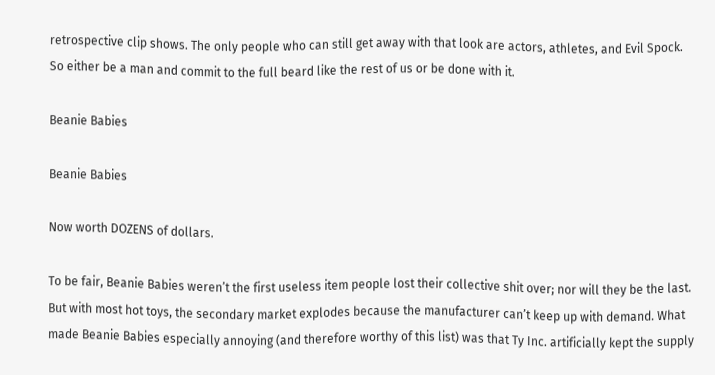retrospective clip shows. The only people who can still get away with that look are actors, athletes, and Evil Spock. So either be a man and commit to the full beard like the rest of us or be done with it.

Beanie Babies

Beanie Babies

Now worth DOZENS of dollars.

To be fair, Beanie Babies weren’t the first useless item people lost their collective shit over; nor will they be the last. But with most hot toys, the secondary market explodes because the manufacturer can’t keep up with demand. What made Beanie Babies especially annoying (and therefore worthy of this list) was that Ty Inc. artificially kept the supply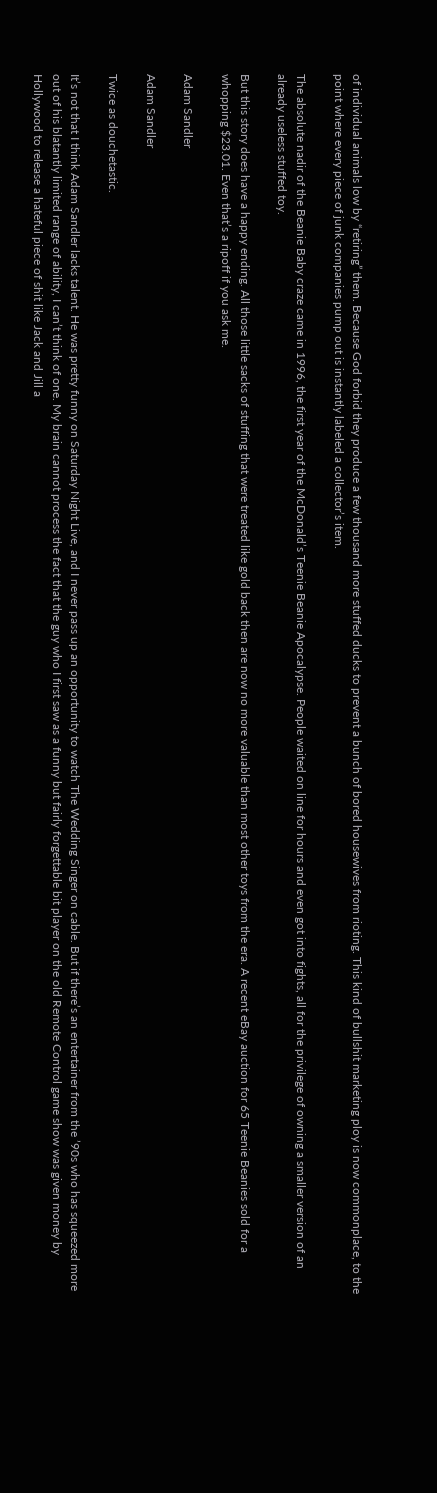of individual animals low by “retiring” them. Because God forbid they produce a few thousand more stuffed ducks to prevent a bunch of bored housewives from rioting. This kind of bullshit marketing ploy is now commonplace, to the point where every piece of junk companies pump out is instantly labeled a collector’s item.

The absolute nadir of the Beanie Baby craze came in 1996, the first year of the McDonald’s Teenie Beanie Apocalypse. People waited on line for hours and even got into fights, all for the privilege of owning a smaller version of an already useless stuffed toy.

But this story does have a happy ending. All those little sacks of stuffing that were treated like gold back then are now no more valuable than most other toys from the era. A recent eBay auction for 65 Teenie Beanies sold for a whopping $23.01. Even that’s a ripoff if you ask me.

Adam Sandler

Adam Sandler

Twice as douchetastic.

It’s not that I think Adam Sandler lacks talent. He was pretty funny on Saturday Night Live, and I never pass up an opportunity to watch The Wedding Singer on cable. But if there’s an entertainer from the ’90s who has squeezed more out of his blatantly limited range of ability, I can’t think of one. My brain cannot process the fact that the guy who I first saw as a funny but fairly forgettable bit player on the old Remote Control game show was given money by Hollywood to release a hateful piece of shit like Jack and Jill a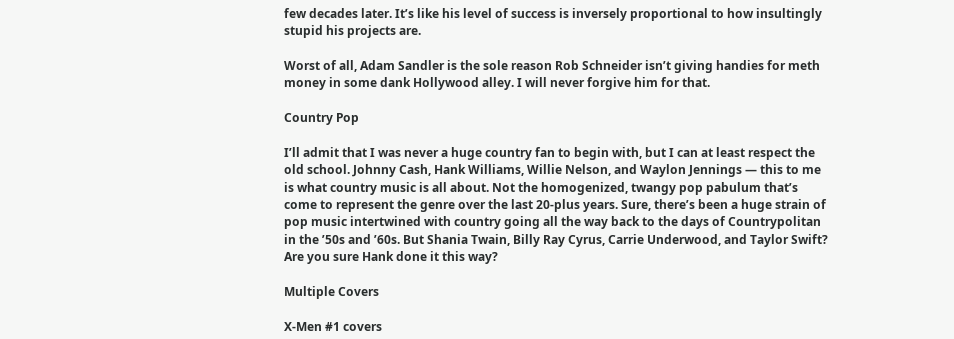few decades later. It’s like his level of success is inversely proportional to how insultingly stupid his projects are.

Worst of all, Adam Sandler is the sole reason Rob Schneider isn’t giving handies for meth money in some dank Hollywood alley. I will never forgive him for that.

Country Pop

I’ll admit that I was never a huge country fan to begin with, but I can at least respect the old school. Johnny Cash, Hank Williams, Willie Nelson, and Waylon Jennings — this to me is what country music is all about. Not the homogenized, twangy pop pabulum that’s come to represent the genre over the last 20-plus years. Sure, there’s been a huge strain of pop music intertwined with country going all the way back to the days of Countrypolitan in the ’50s and ’60s. But Shania Twain, Billy Ray Cyrus, Carrie Underwood, and Taylor Swift? Are you sure Hank done it this way?

Multiple Covers

X-Men #1 covers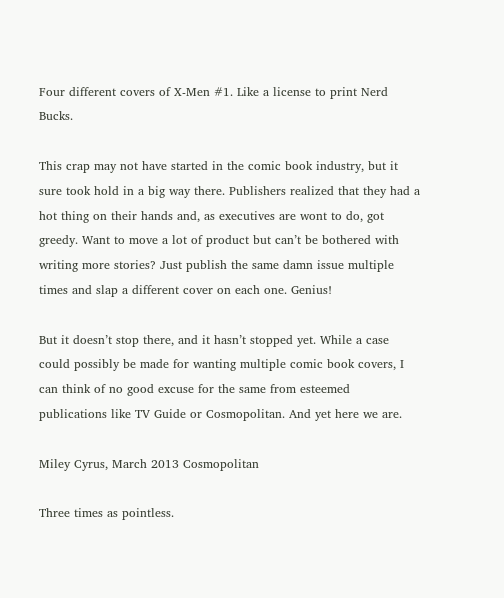Four different covers of X-Men #1. Like a license to print Nerd Bucks.

This crap may not have started in the comic book industry, but it sure took hold in a big way there. Publishers realized that they had a hot thing on their hands and, as executives are wont to do, got greedy. Want to move a lot of product but can’t be bothered with writing more stories? Just publish the same damn issue multiple times and slap a different cover on each one. Genius!

But it doesn’t stop there, and it hasn’t stopped yet. While a case could possibly be made for wanting multiple comic book covers, I can think of no good excuse for the same from esteemed publications like TV Guide or Cosmopolitan. And yet here we are.

Miley Cyrus, March 2013 Cosmopolitan

Three times as pointless.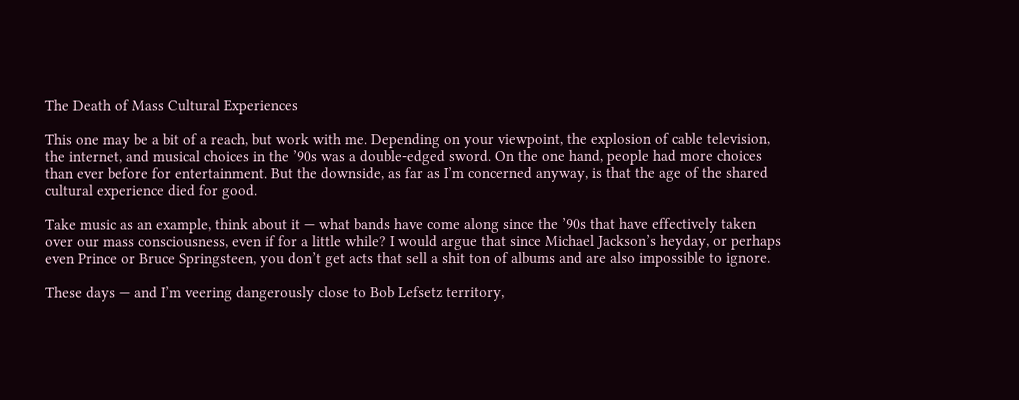The Death of Mass Cultural Experiences

This one may be a bit of a reach, but work with me. Depending on your viewpoint, the explosion of cable television, the internet, and musical choices in the ’90s was a double-edged sword. On the one hand, people had more choices than ever before for entertainment. But the downside, as far as I’m concerned anyway, is that the age of the shared cultural experience died for good.

Take music as an example, think about it — what bands have come along since the ’90s that have effectively taken over our mass consciousness, even if for a little while? I would argue that since Michael Jackson’s heyday, or perhaps even Prince or Bruce Springsteen, you don’t get acts that sell a shit ton of albums and are also impossible to ignore.

These days — and I’m veering dangerously close to Bob Lefsetz territory,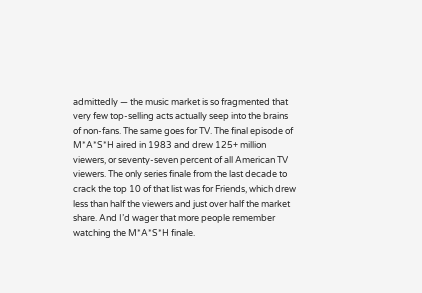admittedly — the music market is so fragmented that very few top-selling acts actually seep into the brains of non-fans. The same goes for TV. The final episode of M*A*S*H aired in 1983 and drew 125+ million viewers, or seventy-seven percent of all American TV viewers. The only series finale from the last decade to crack the top 10 of that list was for Friends, which drew less than half the viewers and just over half the market share. And I’d wager that more people remember watching the M*A*S*H finale.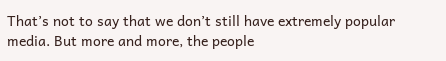That’s not to say that we don’t still have extremely popular media. But more and more, the people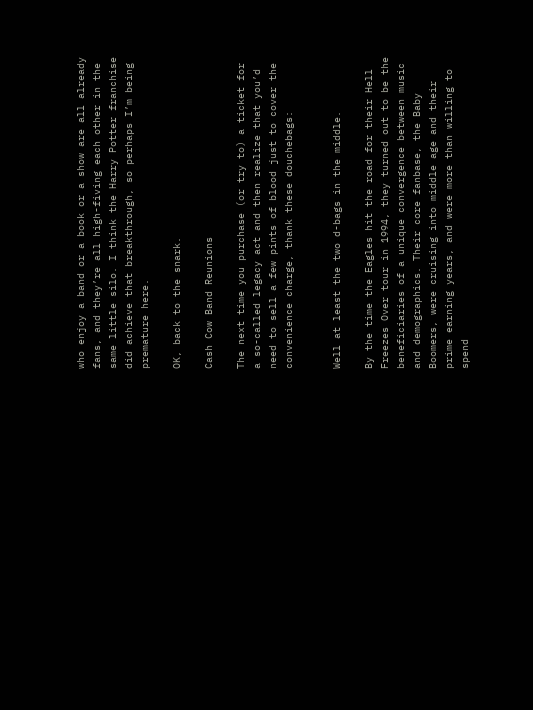who enjoy a band or a book or a show are all already fans, and they’re all high-fiving each other in the same little silo. I think the Harry Potter franchise did achieve that breakthrough, so perhaps I’m being premature here.

OK, back to the snark.

Cash Cow Band Reunions

The next time you purchase (or try to) a ticket for a so-called legacy act and then realize that you’d need to sell a few pints of blood just to cover the convenience charge, thank these douchebags:


Well at least the two d-bags in the middle.

By the time the Eagles hit the road for their Hell Freezes Over tour in 1994, they turned out to be the beneficiaries of a unique convergence between music and demographics. Their core fanbase, the Baby Boomers, were cruising into middle age and their prime earning years, and were more than willing to spend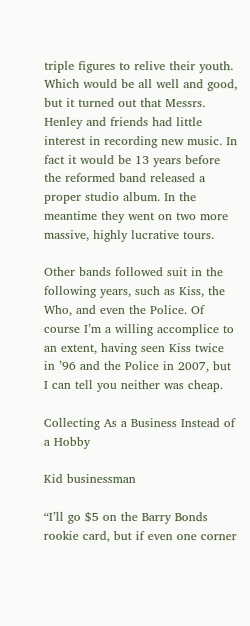triple figures to relive their youth. Which would be all well and good, but it turned out that Messrs. Henley and friends had little interest in recording new music. In fact it would be 13 years before the reformed band released a proper studio album. In the meantime they went on two more massive, highly lucrative tours.

Other bands followed suit in the following years, such as Kiss, the Who, and even the Police. Of course I’m a willing accomplice to an extent, having seen Kiss twice in ’96 and the Police in 2007, but I can tell you neither was cheap.

Collecting As a Business Instead of a Hobby

Kid businessman

“I’ll go $5 on the Barry Bonds rookie card, but if even one corner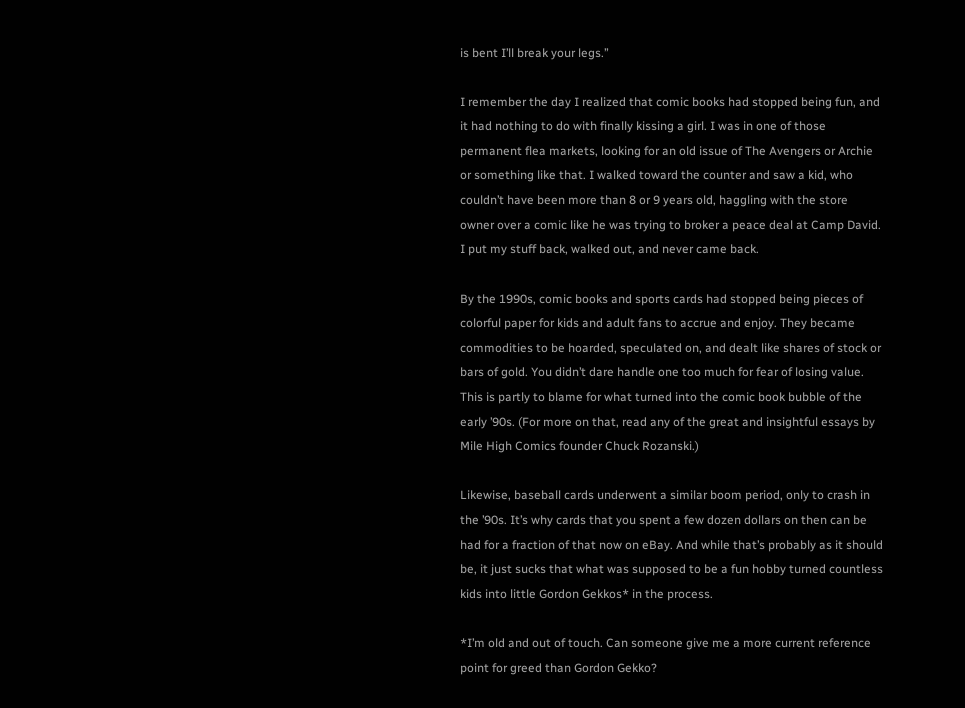is bent I’ll break your legs.”

I remember the day I realized that comic books had stopped being fun, and it had nothing to do with finally kissing a girl. I was in one of those permanent flea markets, looking for an old issue of The Avengers or Archie or something like that. I walked toward the counter and saw a kid, who couldn’t have been more than 8 or 9 years old, haggling with the store owner over a comic like he was trying to broker a peace deal at Camp David. I put my stuff back, walked out, and never came back.

By the 1990s, comic books and sports cards had stopped being pieces of colorful paper for kids and adult fans to accrue and enjoy. They became commodities to be hoarded, speculated on, and dealt like shares of stock or bars of gold. You didn’t dare handle one too much for fear of losing value. This is partly to blame for what turned into the comic book bubble of the early ’90s. (For more on that, read any of the great and insightful essays by Mile High Comics founder Chuck Rozanski.)

Likewise, baseball cards underwent a similar boom period, only to crash in the ’90s. It’s why cards that you spent a few dozen dollars on then can be had for a fraction of that now on eBay. And while that’s probably as it should be, it just sucks that what was supposed to be a fun hobby turned countless kids into little Gordon Gekkos* in the process.

*I’m old and out of touch. Can someone give me a more current reference point for greed than Gordon Gekko?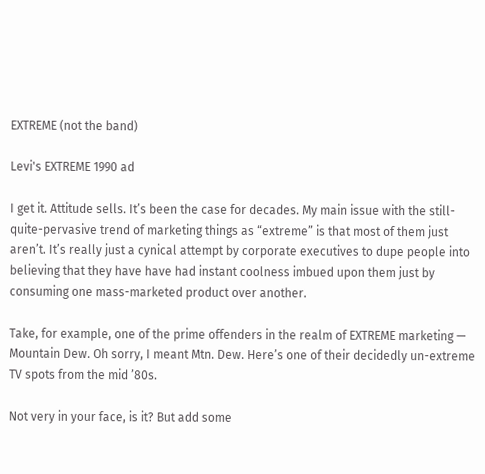EXTREME (not the band)

Levi's EXTREME 1990 ad

I get it. Attitude sells. It’s been the case for decades. My main issue with the still-quite-pervasive trend of marketing things as “extreme” is that most of them just aren’t. It’s really just a cynical attempt by corporate executives to dupe people into believing that they have have had instant coolness imbued upon them just by consuming one mass-marketed product over another.

Take, for example, one of the prime offenders in the realm of EXTREME marketing — Mountain Dew. Oh sorry, I meant Mtn. Dew. Here’s one of their decidedly un-extreme  TV spots from the mid ’80s.

Not very in your face, is it? But add some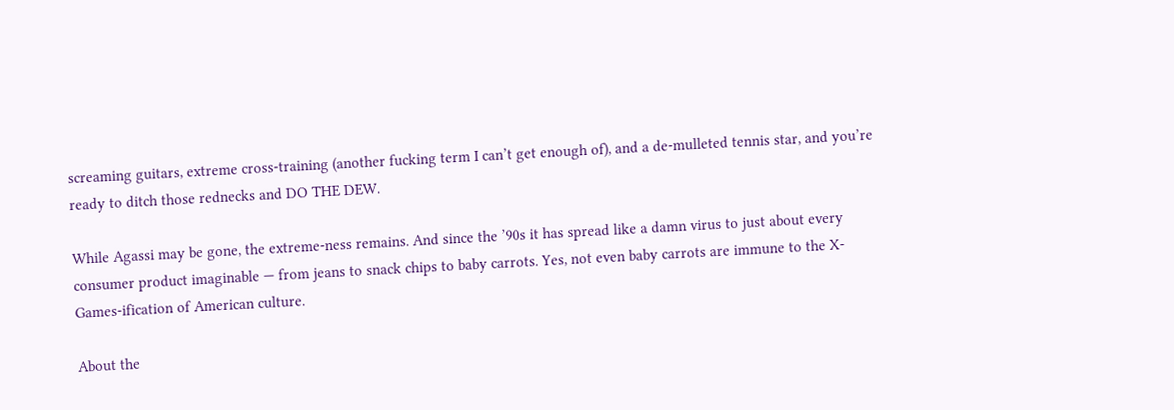screaming guitars, extreme cross-training (another fucking term I can’t get enough of), and a de-mulleted tennis star, and you’re ready to ditch those rednecks and DO THE DEW.

While Agassi may be gone, the extreme-ness remains. And since the ’90s it has spread like a damn virus to just about every consumer product imaginable — from jeans to snack chips to baby carrots. Yes, not even baby carrots are immune to the X-Games-ification of American culture.

About the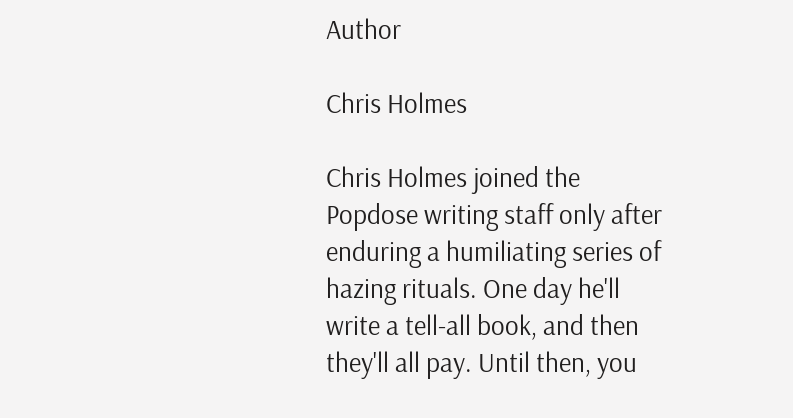Author

Chris Holmes

Chris Holmes joined the Popdose writing staff only after enduring a humiliating series of hazing rituals. One day he'll write a tell-all book, and then they'll all pay. Until then, you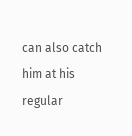can also catch him at his regular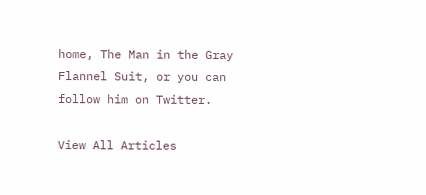home, The Man in the Gray Flannel Suit, or you can follow him on Twitter.

View All Articles